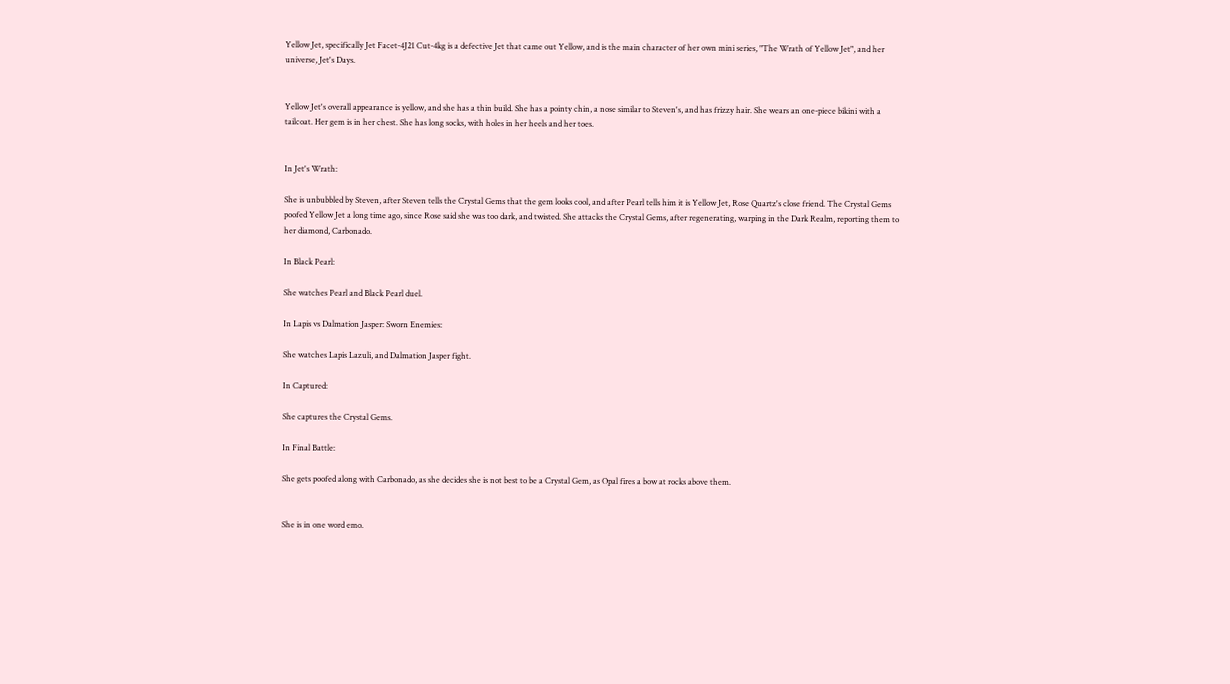Yellow Jet, specifically Jet Facet-4J21 Cut-4kg is a defective Jet that came out Yellow, and is the main character of her own mini series, "The Wrath of Yellow Jet", and her universe, Jet's Days.


Yellow Jet's overall appearance is yellow, and she has a thin build. She has a pointy chin, a nose similar to Steven's, and has frizzy hair. She wears an one-piece bikini with a tailcoat. Her gem is in her chest. She has long socks, with holes in her heels and her toes.


In Jet's Wrath:

She is unbubbled by Steven, after Steven tells the Crystal Gems that the gem looks cool, and after Pearl tells him it is Yellow Jet, Rose Quartz's close friend. The Crystal Gems poofed Yellow Jet a long time ago, since Rose said she was too dark, and twisted. She attacks the Crystal Gems, after regenerating, warping in the Dark Realm, reporting them to her diamond, Carbonado.

In Black Pearl:

She watches Pearl and Black Pearl duel.

In Lapis vs Dalmation Jasper: Sworn Enemies:

She watches Lapis Lazuli, and Dalmation Jasper fight.

In Captured:

She captures the Crystal Gems.

In Final Battle:

She gets poofed along with Carbonado, as she decides she is not best to be a Crystal Gem, as Opal fires a bow at rocks above them.


She is in one word emo.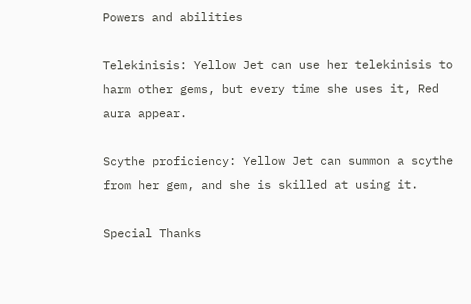Powers and abilities

Telekinisis: Yellow Jet can use her telekinisis to harm other gems, but every time she uses it, Red aura appear.

Scythe proficiency: Yellow Jet can summon a scythe from her gem, and she is skilled at using it.

Special Thanks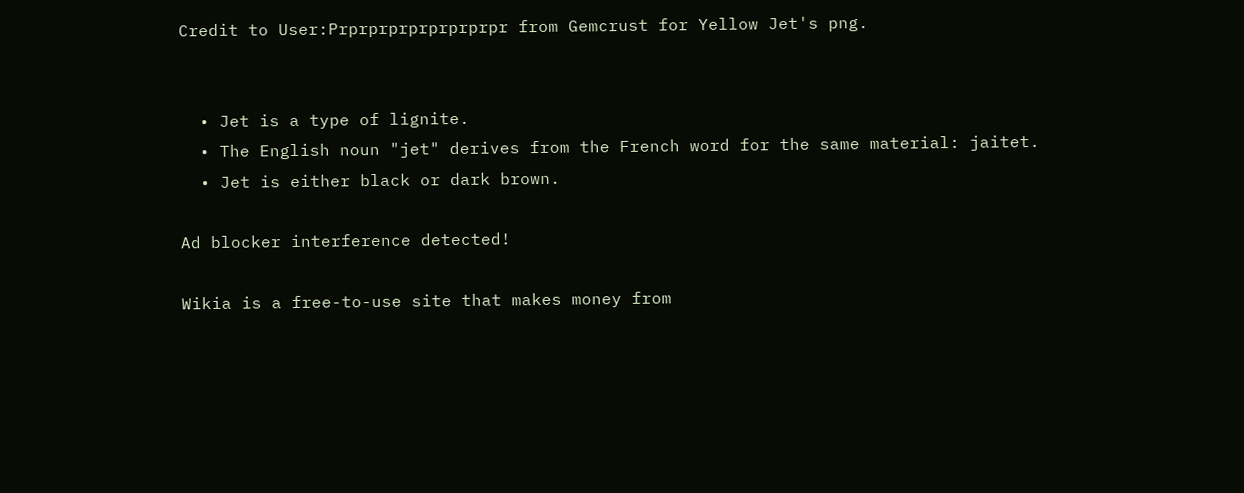Credit to User:Prprprprprprprprpr from Gemcrust for Yellow Jet's png.


  • Jet is a type of lignite.
  • The English noun "jet" derives from the French word for the same material: jaitet.
  • Jet is either black or dark brown.

Ad blocker interference detected!

Wikia is a free-to-use site that makes money from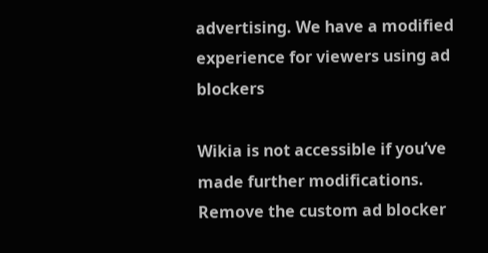advertising. We have a modified experience for viewers using ad blockers

Wikia is not accessible if you’ve made further modifications. Remove the custom ad blocker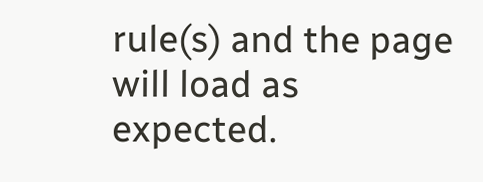rule(s) and the page will load as expected.